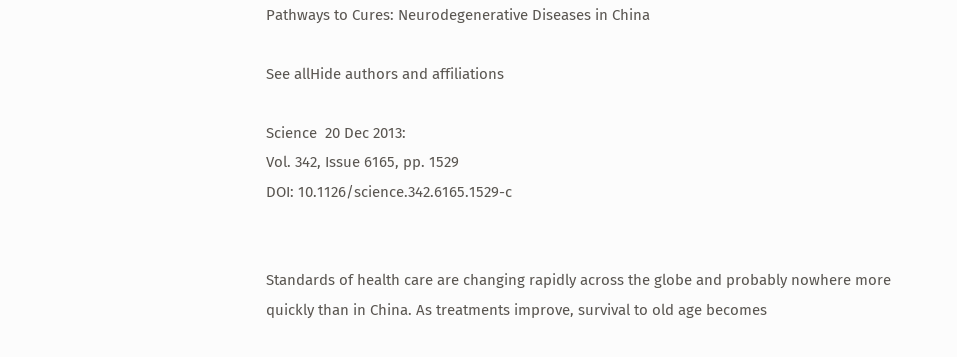Pathways to Cures: Neurodegenerative Diseases in China

See allHide authors and affiliations

Science  20 Dec 2013:
Vol. 342, Issue 6165, pp. 1529
DOI: 10.1126/science.342.6165.1529-c


Standards of health care are changing rapidly across the globe and probably nowhere more quickly than in China. As treatments improve, survival to old age becomes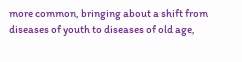more common, bringing about a shift from diseases of youth to diseases of old age,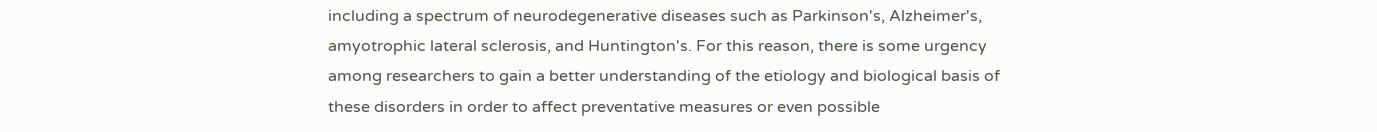including a spectrum of neurodegenerative diseases such as Parkinson's, Alzheimer's, amyotrophic lateral sclerosis, and Huntington's. For this reason, there is some urgency among researchers to gain a better understanding of the etiology and biological basis of these disorders in order to affect preventative measures or even possible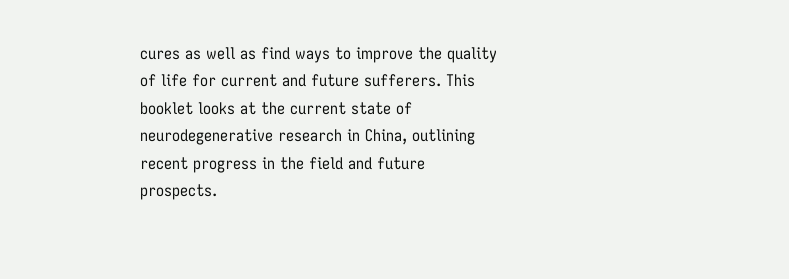cures as well as find ways to improve the quality of life for current and future sufferers. This booklet looks at the current state of neurodegenerative research in China, outlining recent progress in the field and future prospects.